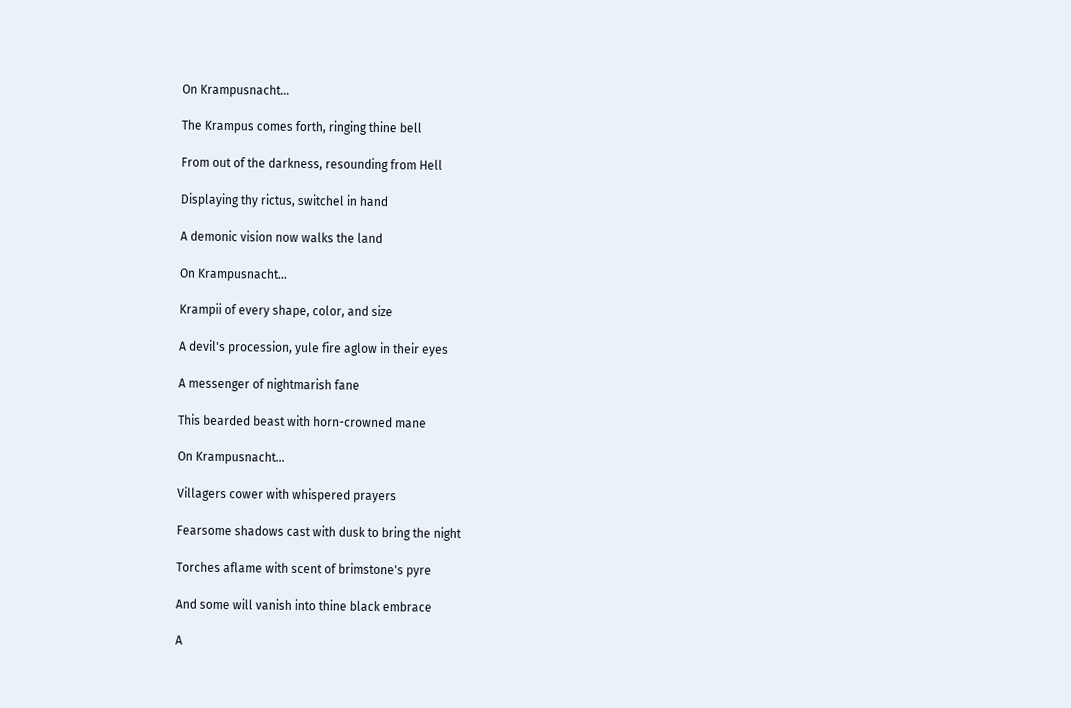On Krampusnacht...

The Krampus comes forth, ringing thine bell

From out of the darkness, resounding from Hell

Displaying thy rictus, switchel in hand

A demonic vision now walks the land

On Krampusnacht...

Krampii of every shape, color, and size

A devil's procession, yule fire aglow in their eyes

A messenger of nightmarish fane

This bearded beast with horn-crowned mane

On Krampusnacht...

Villagers cower with whispered prayers

Fearsome shadows cast with dusk to bring the night

Torches aflame with scent of brimstone's pyre

And some will vanish into thine black embrace

A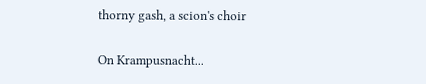thorny gash, a scion's choir

On Krampusnacht...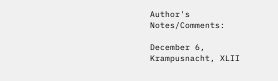Author's Notes/Comments:

December 6, Krampusnacht, XLII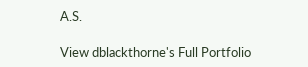A.S.

View dblackthorne's Full Portfolio